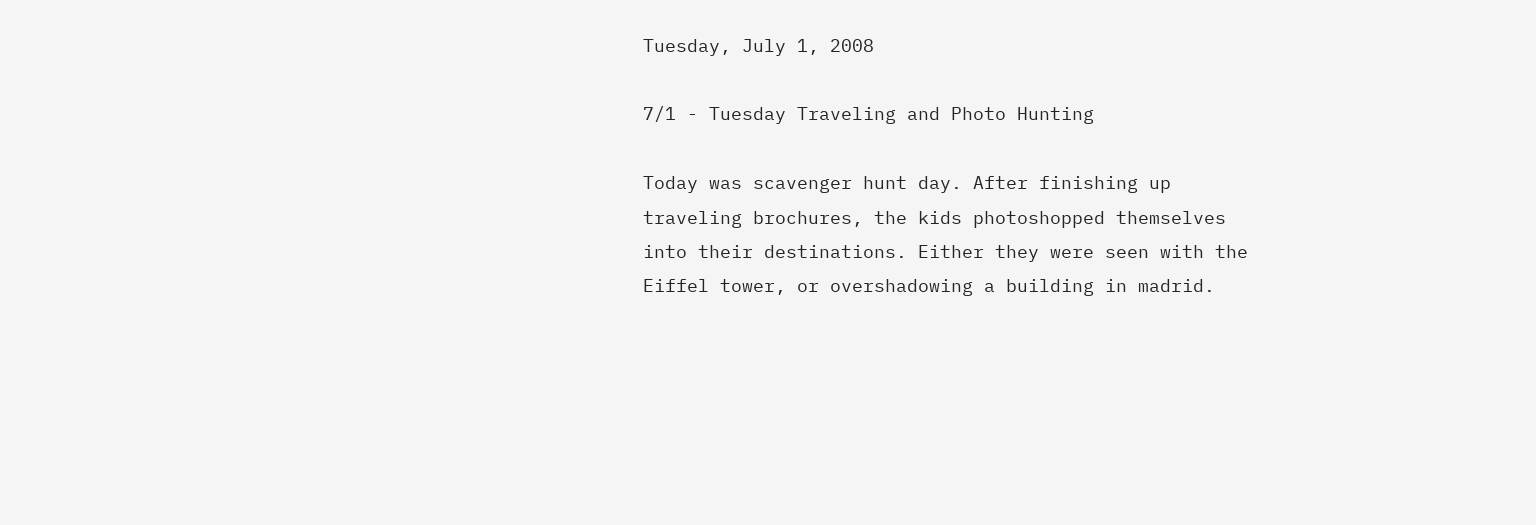Tuesday, July 1, 2008

7/1 - Tuesday Traveling and Photo Hunting

Today was scavenger hunt day. After finishing up traveling brochures, the kids photoshopped themselves into their destinations. Either they were seen with the Eiffel tower, or overshadowing a building in madrid.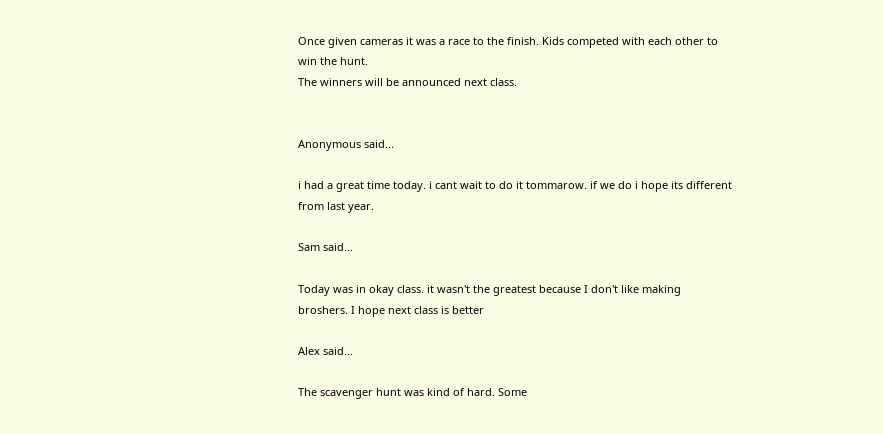Once given cameras it was a race to the finish. Kids competed with each other to win the hunt.
The winners will be announced next class.


Anonymous said...

i had a great time today. i cant wait to do it tommarow. if we do i hope its different from last year.

Sam said...

Today was in okay class. it wasn't the greatest because I don't like making broshers. I hope next class is better

Alex said...

The scavenger hunt was kind of hard. Some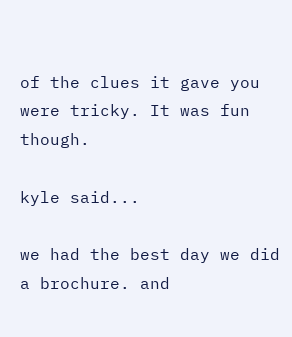of the clues it gave you were tricky. It was fun though.

kyle said...

we had the best day we did a brochure. and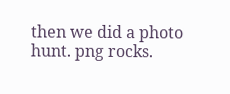then we did a photo hunt. png rocks.